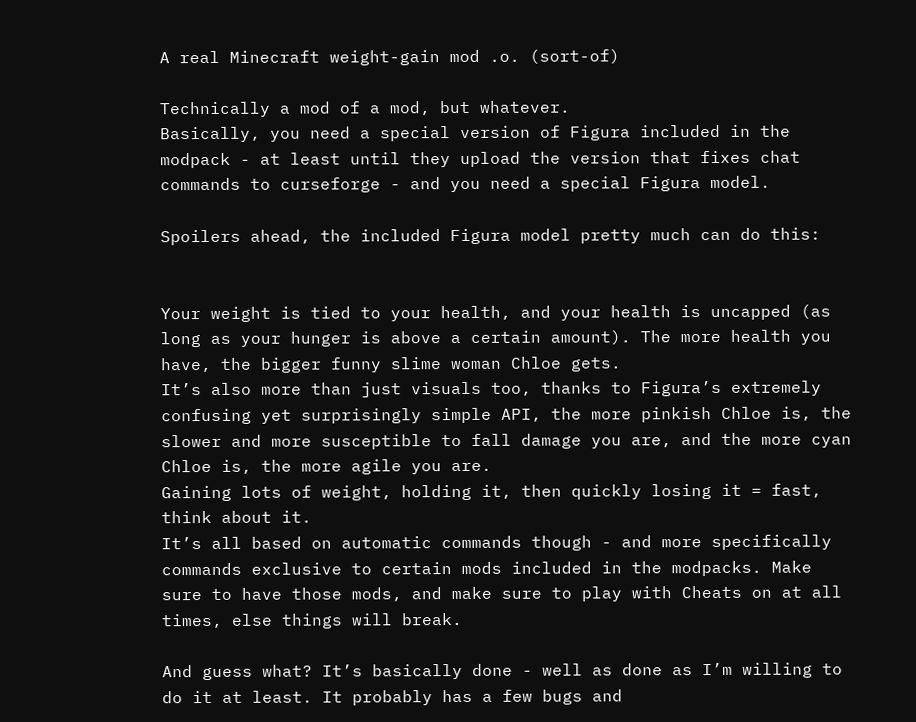A real Minecraft weight-gain mod .o. (sort-of)

Technically a mod of a mod, but whatever.
Basically, you need a special version of Figura included in the modpack - at least until they upload the version that fixes chat commands to curseforge - and you need a special Figura model.

Spoilers ahead, the included Figura model pretty much can do this:


Your weight is tied to your health, and your health is uncapped (as long as your hunger is above a certain amount). The more health you have, the bigger funny slime woman Chloe gets.
It’s also more than just visuals too, thanks to Figura’s extremely confusing yet surprisingly simple API, the more pinkish Chloe is, the slower and more susceptible to fall damage you are, and the more cyan Chloe is, the more agile you are.
Gaining lots of weight, holding it, then quickly losing it = fast, think about it.
It’s all based on automatic commands though - and more specifically commands exclusive to certain mods included in the modpacks. Make sure to have those mods, and make sure to play with Cheats on at all times, else things will break.

And guess what? It’s basically done - well as done as I’m willing to do it at least. It probably has a few bugs and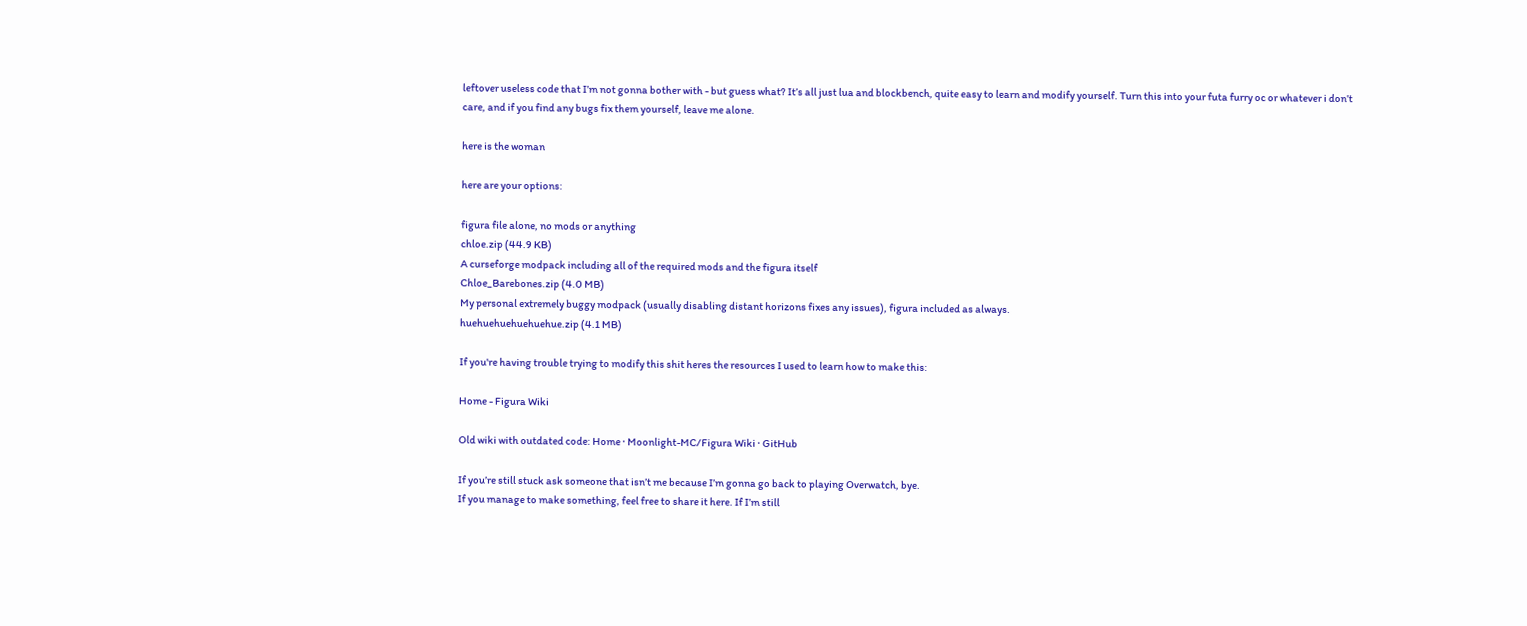leftover useless code that I’m not gonna bother with - but guess what? It’s all just lua and blockbench, quite easy to learn and modify yourself. Turn this into your futa furry oc or whatever i don’t care, and if you find any bugs fix them yourself, leave me alone.

here is the woman

here are your options:

figura file alone, no mods or anything
chloe.zip (44.9 KB)
A curseforge modpack including all of the required mods and the figura itself
Chloe_Barebones.zip (4.0 MB)
My personal extremely buggy modpack (usually disabling distant horizons fixes any issues), figura included as always.
huehuehuehuehuehue.zip (4.1 MB)

If you're having trouble trying to modify this shit heres the resources I used to learn how to make this:

Home - Figura Wiki

Old wiki with outdated code: Home · Moonlight-MC/Figura Wiki · GitHub

If you’re still stuck ask someone that isn’t me because I’m gonna go back to playing Overwatch, bye.
If you manage to make something, feel free to share it here. If I’m still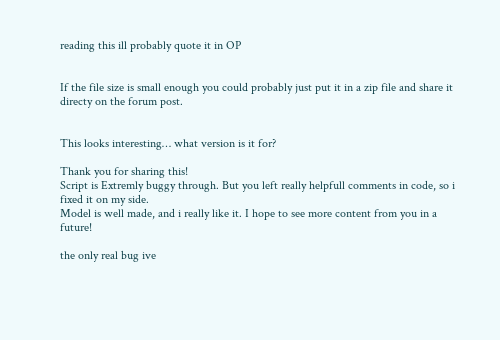reading this ill probably quote it in OP


If the file size is small enough you could probably just put it in a zip file and share it directy on the forum post.


This looks interesting… what version is it for?

Thank you for sharing this!
Script is Extremly buggy through. But you left really helpfull comments in code, so i fixed it on my side.
Model is well made, and i really like it. I hope to see more content from you in a future!

the only real bug ive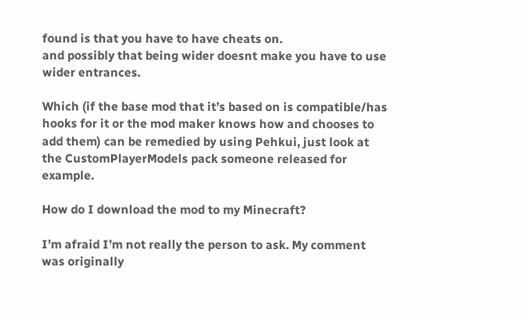found is that you have to have cheats on.
and possibly that being wider doesnt make you have to use wider entrances.

Which (if the base mod that it’s based on is compatible/has hooks for it or the mod maker knows how and chooses to add them) can be remedied by using Pehkui, just look at the CustomPlayerModels pack someone released for example.

How do I download the mod to my Minecraft?

I’m afraid I’m not really the person to ask. My comment was originally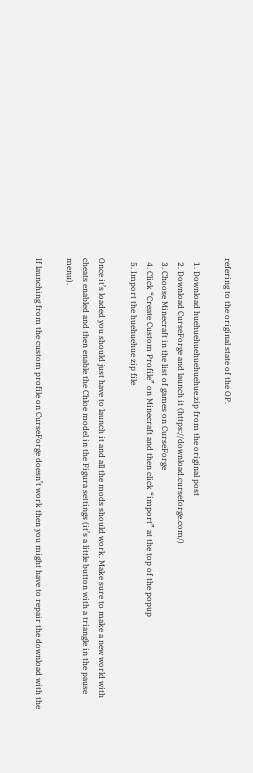refering to the original state of the OP.

  1. Download huehuehuehuehuehue.zip from the original post
  2. Download CurseForge and launch it (https://download.curseforge.com/)
  3. Choose Minecraft in the list of games on CurseForge
  4. Click “Create Custom Profile” on Minecraft and then click “import” at the top of the popup
  5. Import the huehuehue zip file

Once it’s loaded you should just have to launch it and all the mods should work. Make sure to make a new world with cheats enabled and then enable the Chloe model in the Figura settings (it’s a little button with a triangle in the pause menu).

If launching from the custom profile on CurseForge doesn’t work then you might have to repair the download with the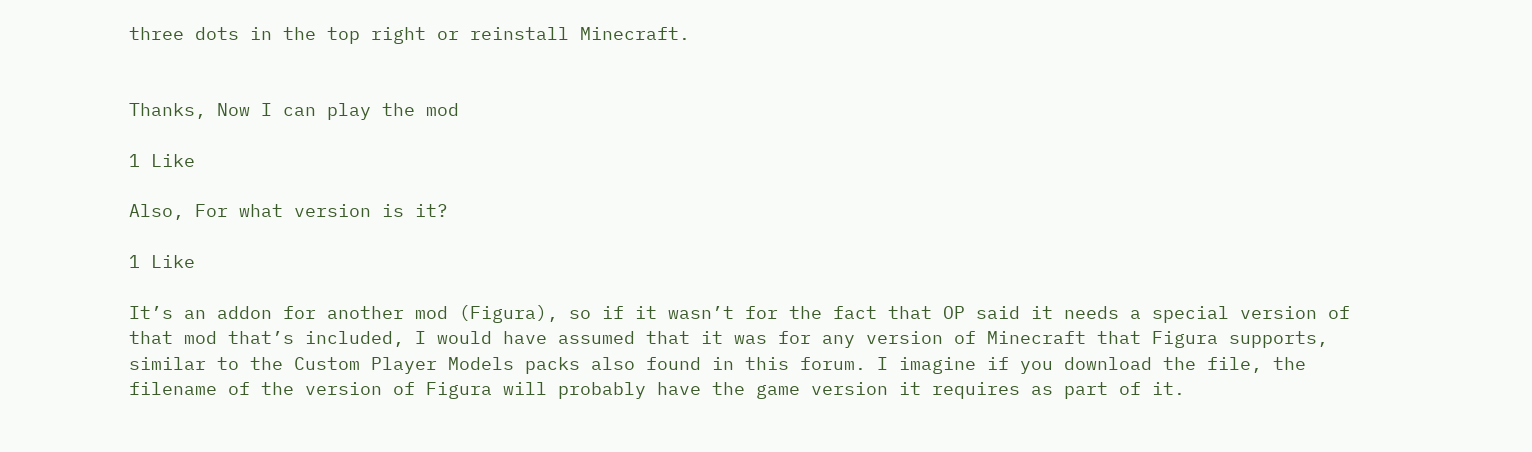three dots in the top right or reinstall Minecraft.


Thanks, Now I can play the mod

1 Like

Also, For what version is it?

1 Like

It’s an addon for another mod (Figura), so if it wasn’t for the fact that OP said it needs a special version of that mod that’s included, I would have assumed that it was for any version of Minecraft that Figura supports, similar to the Custom Player Models packs also found in this forum. I imagine if you download the file, the filename of the version of Figura will probably have the game version it requires as part of it.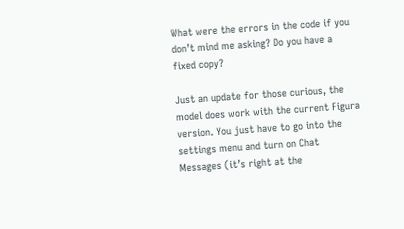What were the errors in the code if you don’t mind me asking? Do you have a fixed copy?

Just an update for those curious, the model does work with the current Figura version. You just have to go into the settings menu and turn on Chat Messages (it’s right at the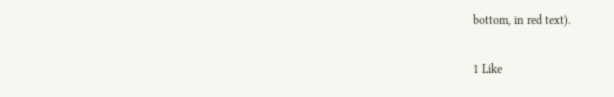bottom, in red text).

1 Like